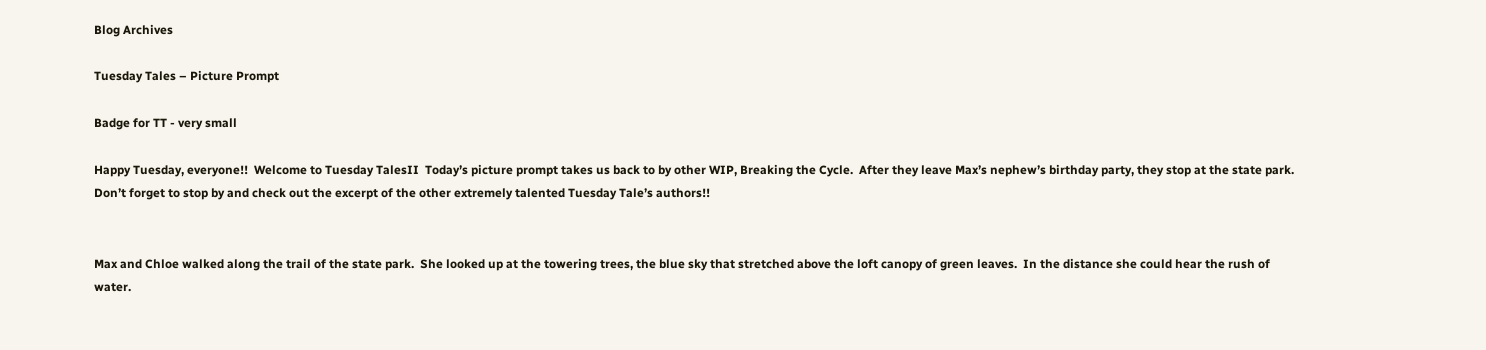Blog Archives

Tuesday Tales – Picture Prompt

Badge for TT - very small

Happy Tuesday, everyone!!  Welcome to Tuesday TalesII  Today’s picture prompt takes us back to by other WIP, Breaking the Cycle.  After they leave Max’s nephew’s birthday party, they stop at the state park.  Don’t forget to stop by and check out the excerpt of the other extremely talented Tuesday Tale’s authors!!


Max and Chloe walked along the trail of the state park.  She looked up at the towering trees, the blue sky that stretched above the loft canopy of green leaves.  In the distance she could hear the rush of water.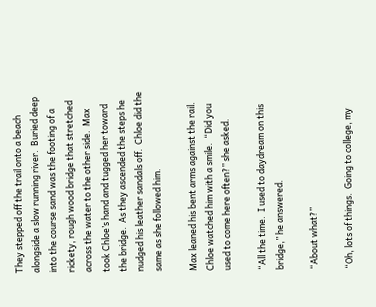They stepped off the trail onto a beach alongside a slow running river.  Buried deep into the course sand was the footing of a rickety, rough wood bridge that stretched across the water to the other side.  Max took Chloe’s hand and tugged her toward the bridge.  As they ascended the steps he nudged his leather sandals off.  Chloe did the same as she followed him.

Max leaned his bent arms against the rail.  Chloe watched him with a smile.  “Did you used to come here often?” she asked.

“All the time.  I used to daydream on this bridge,” he answered.

“About what?”

“Oh, lots of things.  Going to college, my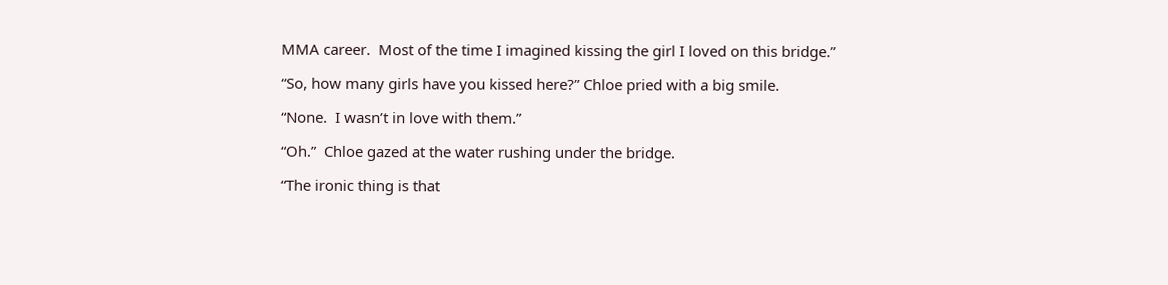MMA career.  Most of the time I imagined kissing the girl I loved on this bridge.”

“So, how many girls have you kissed here?” Chloe pried with a big smile.

“None.  I wasn’t in love with them.”

“Oh.”  Chloe gazed at the water rushing under the bridge.

“The ironic thing is that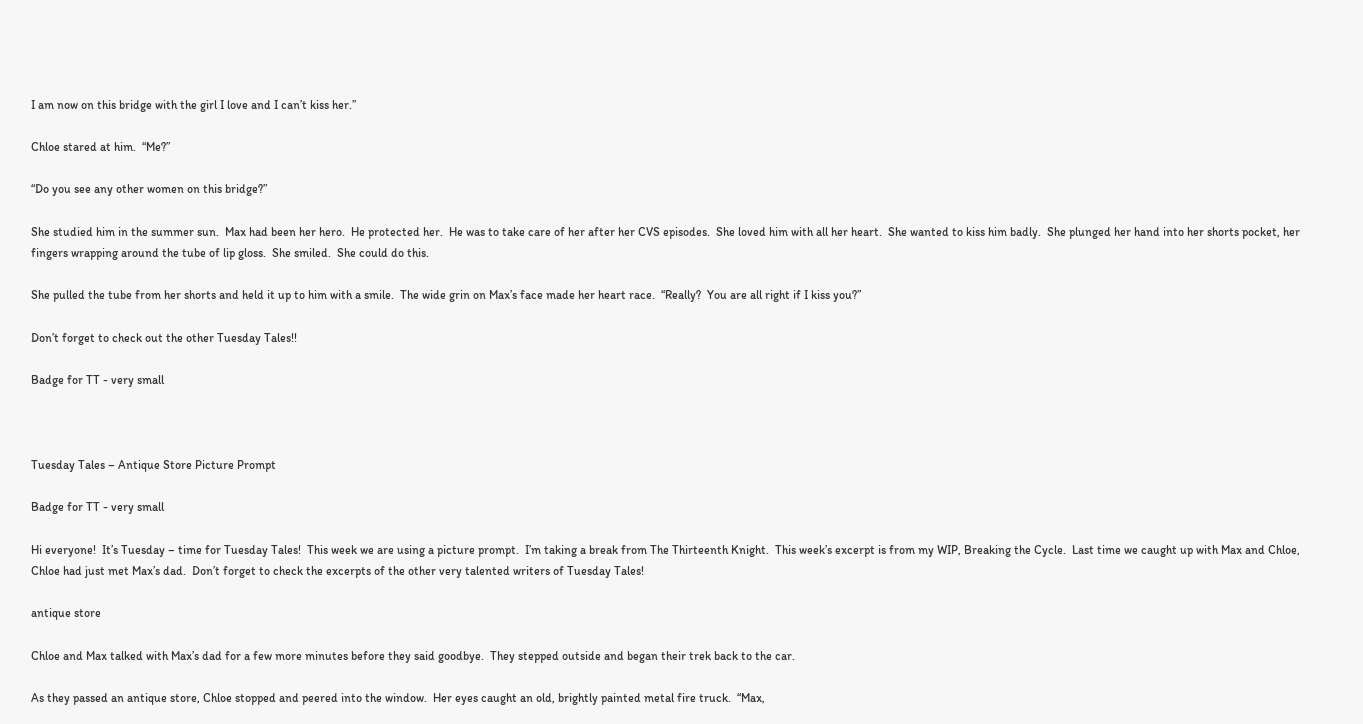I am now on this bridge with the girl I love and I can’t kiss her.”

Chloe stared at him.  “Me?”

“Do you see any other women on this bridge?”

She studied him in the summer sun.  Max had been her hero.  He protected her.  He was to take care of her after her CVS episodes.  She loved him with all her heart.  She wanted to kiss him badly.  She plunged her hand into her shorts pocket, her fingers wrapping around the tube of lip gloss.  She smiled.  She could do this.

She pulled the tube from her shorts and held it up to him with a smile.  The wide grin on Max’s face made her heart race.  “Really?  You are all right if I kiss you?”

Don’t forget to check out the other Tuesday Tales!!

Badge for TT - very small



Tuesday Tales – Antique Store Picture Prompt

Badge for TT - very small

Hi everyone!  It’s Tuesday – time for Tuesday Tales!  This week we are using a picture prompt.  I’m taking a break from The Thirteenth Knight.  This week’s excerpt is from my WIP, Breaking the Cycle.  Last time we caught up with Max and Chloe, Chloe had just met Max’s dad.  Don’t forget to check the excerpts of the other very talented writers of Tuesday Tales!

antique store

Chloe and Max talked with Max’s dad for a few more minutes before they said goodbye.  They stepped outside and began their trek back to the car.

As they passed an antique store, Chloe stopped and peered into the window.  Her eyes caught an old, brightly painted metal fire truck.  “Max,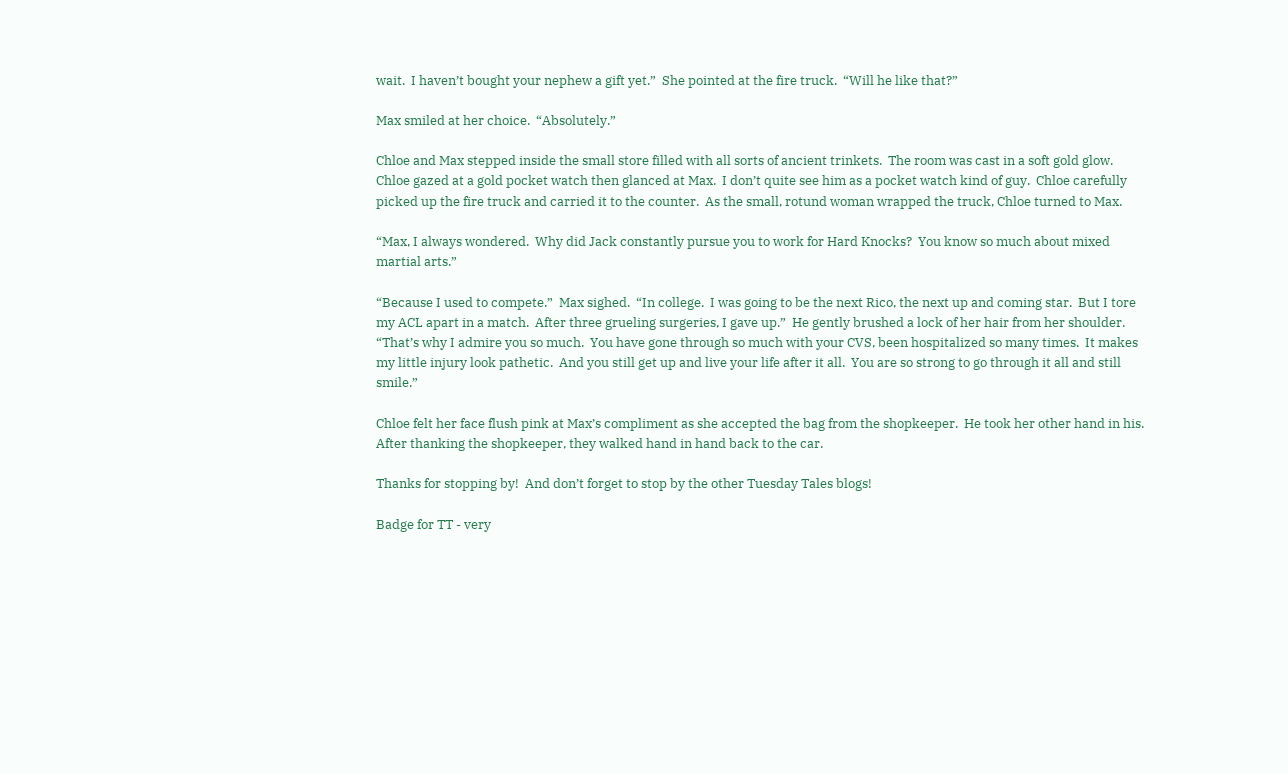wait.  I haven’t bought your nephew a gift yet.”  She pointed at the fire truck.  “Will he like that?”

Max smiled at her choice.  “Absolutely.”

Chloe and Max stepped inside the small store filled with all sorts of ancient trinkets.  The room was cast in a soft gold glow.  Chloe gazed at a gold pocket watch then glanced at Max.  I don’t quite see him as a pocket watch kind of guy.  Chloe carefully picked up the fire truck and carried it to the counter.  As the small, rotund woman wrapped the truck, Chloe turned to Max.

“Max, I always wondered.  Why did Jack constantly pursue you to work for Hard Knocks?  You know so much about mixed martial arts.”

“Because I used to compete.”  Max sighed.  “In college.  I was going to be the next Rico, the next up and coming star.  But I tore my ACL apart in a match.  After three grueling surgeries, I gave up.”  He gently brushed a lock of her hair from her shoulder.  “That’s why I admire you so much.  You have gone through so much with your CVS, been hospitalized so many times.  It makes my little injury look pathetic.  And you still get up and live your life after it all.  You are so strong to go through it all and still smile.”

Chloe felt her face flush pink at Max’s compliment as she accepted the bag from the shopkeeper.  He took her other hand in his.  After thanking the shopkeeper, they walked hand in hand back to the car.

Thanks for stopping by!  And don’t forget to stop by the other Tuesday Tales blogs!

Badge for TT - very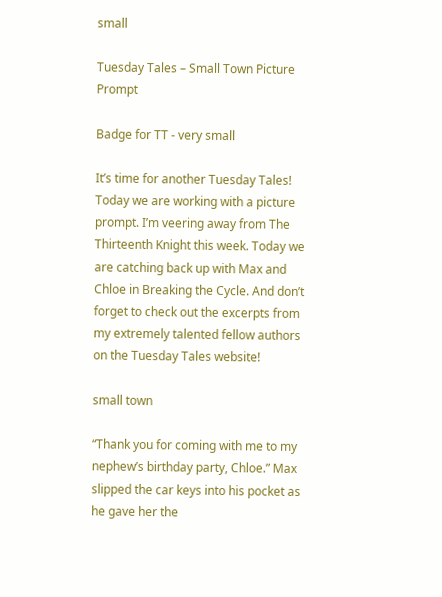small

Tuesday Tales – Small Town Picture Prompt

Badge for TT - very small

It’s time for another Tuesday Tales! Today we are working with a picture prompt. I’m veering away from The Thirteenth Knight this week. Today we are catching back up with Max and Chloe in Breaking the Cycle. And don’t forget to check out the excerpts from my extremely talented fellow authors on the Tuesday Tales website!

small town

“Thank you for coming with me to my nephew’s birthday party, Chloe.” Max slipped the car keys into his pocket as he gave her the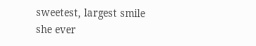sweetest, largest smile she ever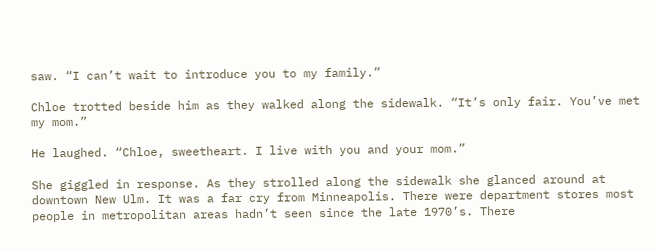saw. “I can’t wait to introduce you to my family.”

Chloe trotted beside him as they walked along the sidewalk. “It’s only fair. You’ve met my mom.”

He laughed. “Chloe, sweetheart. I live with you and your mom.”

She giggled in response. As they strolled along the sidewalk she glanced around at downtown New Ulm. It was a far cry from Minneapolis. There were department stores most people in metropolitan areas hadn’t seen since the late 1970’s. There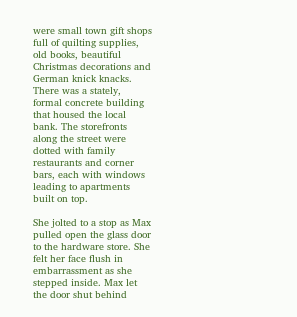were small town gift shops full of quilting supplies, old books, beautiful Christmas decorations and German knick knacks. There was a stately, formal concrete building that housed the local bank. The storefronts along the street were dotted with family restaurants and corner bars, each with windows leading to apartments built on top.

She jolted to a stop as Max pulled open the glass door to the hardware store. She felt her face flush in embarrassment as she stepped inside. Max let the door shut behind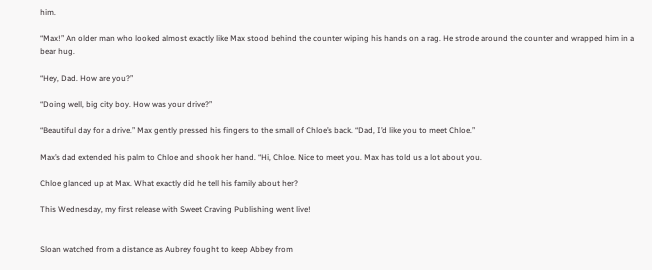him.

“Max!” An older man who looked almost exactly like Max stood behind the counter wiping his hands on a rag. He strode around the counter and wrapped him in a bear hug.

“Hey, Dad. How are you?”

“Doing well, big city boy. How was your drive?”

“Beautiful day for a drive.” Max gently pressed his fingers to the small of Chloe’s back. “Dad, I’d like you to meet Chloe.”

Max’s dad extended his palm to Chloe and shook her hand. “Hi, Chloe. Nice to meet you. Max has told us a lot about you.

Chloe glanced up at Max. What exactly did he tell his family about her?

This Wednesday, my first release with Sweet Craving Publishing went live!


Sloan watched from a distance as Aubrey fought to keep Abbey from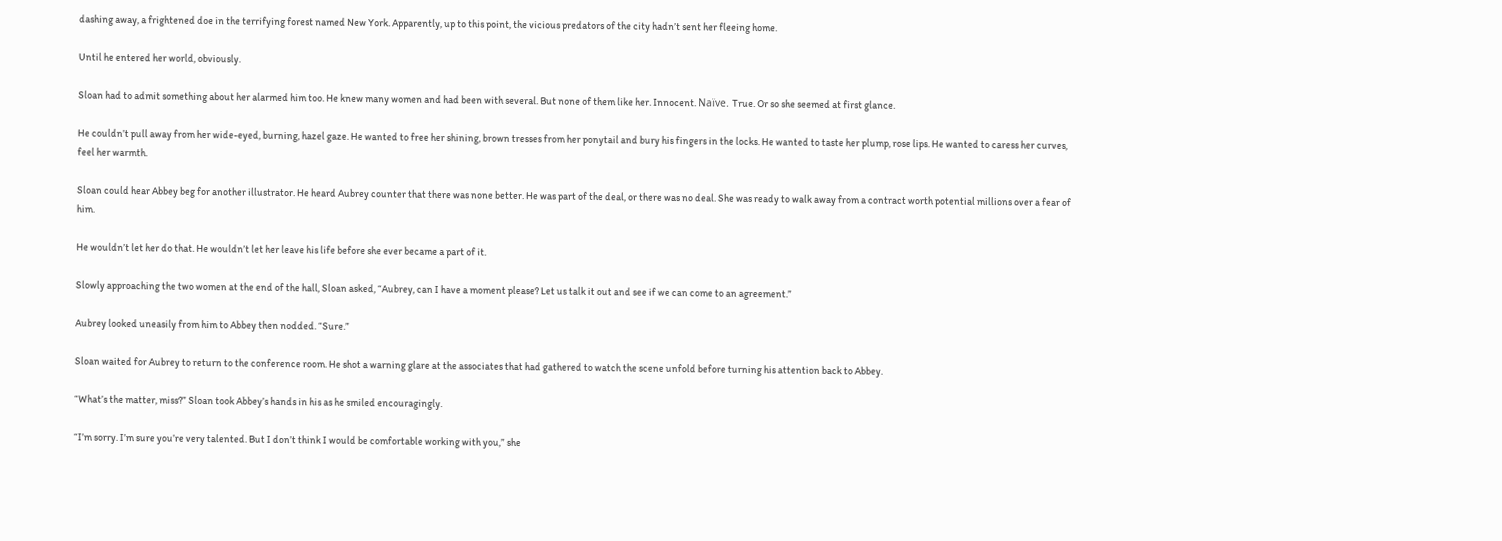dashing away, a frightened doe in the terrifying forest named New York. Apparently, up to this point, the vicious predators of the city hadn’t sent her fleeing home.

Until he entered her world, obviously.

Sloan had to admit something about her alarmed him too. He knew many women and had been with several. But none of them like her. Innocent. Naïve. True. Or so she seemed at first glance.

He couldn’t pull away from her wide-eyed, burning, hazel gaze. He wanted to free her shining, brown tresses from her ponytail and bury his fingers in the locks. He wanted to taste her plump, rose lips. He wanted to caress her curves, feel her warmth.

Sloan could hear Abbey beg for another illustrator. He heard Aubrey counter that there was none better. He was part of the deal, or there was no deal. She was ready to walk away from a contract worth potential millions over a fear of him.

He wouldn’t let her do that. He wouldn’t let her leave his life before she ever became a part of it.

Slowly approaching the two women at the end of the hall, Sloan asked, “Aubrey, can I have a moment please? Let us talk it out and see if we can come to an agreement.”

Aubrey looked uneasily from him to Abbey then nodded. “Sure.”

Sloan waited for Aubrey to return to the conference room. He shot a warning glare at the associates that had gathered to watch the scene unfold before turning his attention back to Abbey.

“What’s the matter, miss?” Sloan took Abbey’s hands in his as he smiled encouragingly.

“I’m sorry. I’m sure you’re very talented. But I don’t think I would be comfortable working with you,” she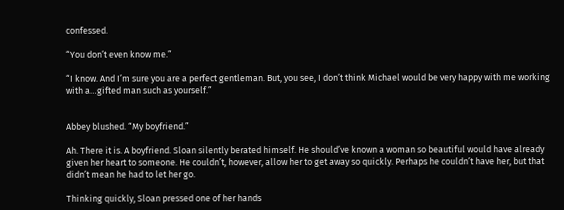confessed.

“You don’t even know me.”

“I know. And I’m sure you are a perfect gentleman. But, you see, I don’t think Michael would be very happy with me working with a…gifted man such as yourself.”


Abbey blushed. “My boyfriend.”

Ah. There it is. A boyfriend. Sloan silently berated himself. He should’ve known a woman so beautiful would have already given her heart to someone. He couldn’t, however, allow her to get away so quickly. Perhaps he couldn’t have her, but that didn’t mean he had to let her go.

Thinking quickly, Sloan pressed one of her hands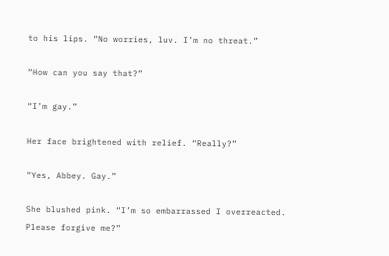to his lips. “No worries, luv. I’m no threat.”

“How can you say that?”

“I’m gay.”

Her face brightened with relief. “Really?”

“Yes, Abbey. Gay.”

She blushed pink. “I’m so embarrassed I overreacted. Please forgive me?”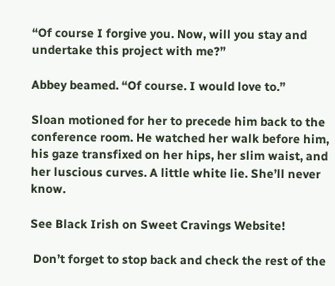“Of course I forgive you. Now, will you stay and undertake this project with me?”

Abbey beamed. “Of course. I would love to.”

Sloan motioned for her to precede him back to the conference room. He watched her walk before him, his gaze transfixed on her hips, her slim waist, and her luscious curves. A little white lie. She’ll never know.

See Black Irish on Sweet Cravings Website!

 Don’t forget to stop back and check the rest of the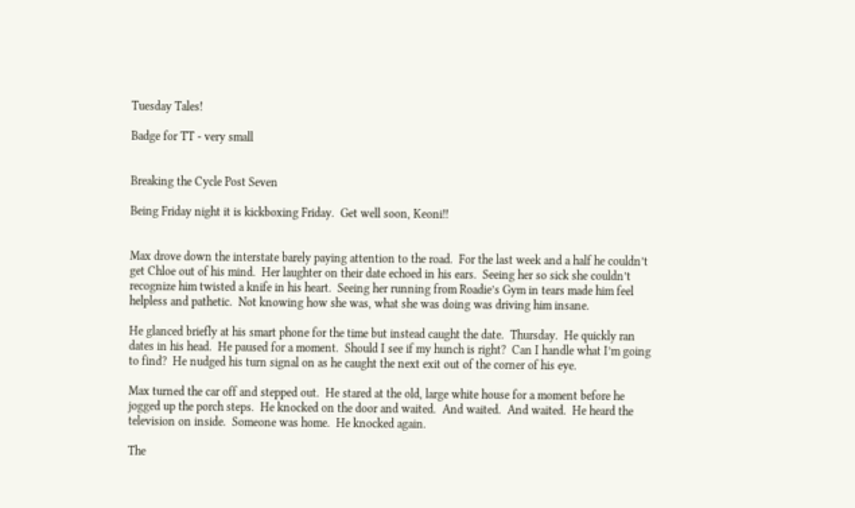Tuesday Tales!

Badge for TT - very small


Breaking the Cycle Post Seven

Being Friday night it is kickboxing Friday.  Get well soon, Keoni!!


Max drove down the interstate barely paying attention to the road.  For the last week and a half he couldn’t get Chloe out of his mind.  Her laughter on their date echoed in his ears.  Seeing her so sick she couldn’t recognize him twisted a knife in his heart.  Seeing her running from Roadie’s Gym in tears made him feel helpless and pathetic.  Not knowing how she was, what she was doing was driving him insane.

He glanced briefly at his smart phone for the time but instead caught the date.  Thursday.  He quickly ran dates in his head.  He paused for a moment.  Should I see if my hunch is right?  Can I handle what I’m going to find?  He nudged his turn signal on as he caught the next exit out of the corner of his eye.

Max turned the car off and stepped out.  He stared at the old, large white house for a moment before he jogged up the porch steps.  He knocked on the door and waited.  And waited.  And waited.  He heard the television on inside.  Someone was home.  He knocked again.

The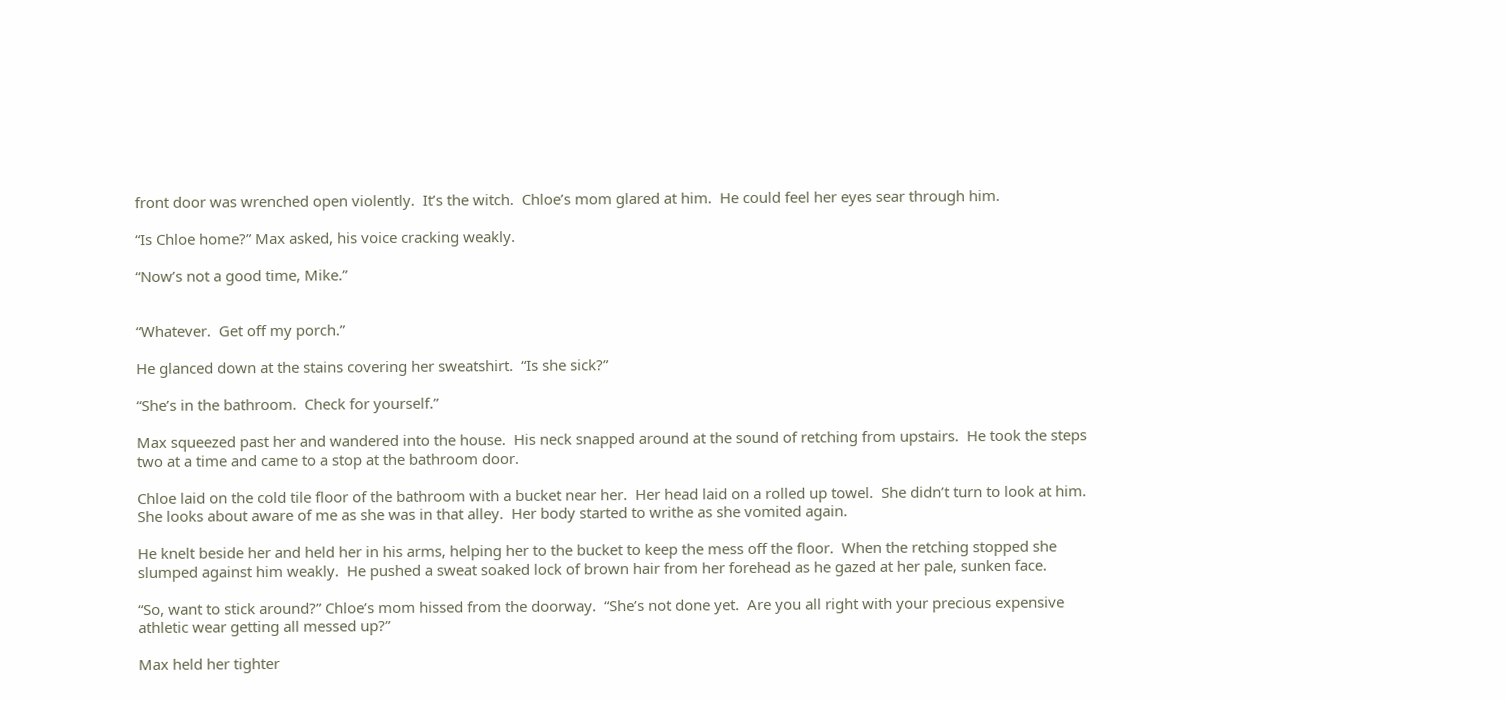front door was wrenched open violently.  It’s the witch.  Chloe’s mom glared at him.  He could feel her eyes sear through him.

“Is Chloe home?” Max asked, his voice cracking weakly.

“Now’s not a good time, Mike.”


“Whatever.  Get off my porch.”

He glanced down at the stains covering her sweatshirt.  “Is she sick?”

“She’s in the bathroom.  Check for yourself.”

Max squeezed past her and wandered into the house.  His neck snapped around at the sound of retching from upstairs.  He took the steps two at a time and came to a stop at the bathroom door.

Chloe laid on the cold tile floor of the bathroom with a bucket near her.  Her head laid on a rolled up towel.  She didn’t turn to look at him.  She looks about aware of me as she was in that alley.  Her body started to writhe as she vomited again.

He knelt beside her and held her in his arms, helping her to the bucket to keep the mess off the floor.  When the retching stopped she slumped against him weakly.  He pushed a sweat soaked lock of brown hair from her forehead as he gazed at her pale, sunken face.

“So, want to stick around?” Chloe’s mom hissed from the doorway.  “She’s not done yet.  Are you all right with your precious expensive athletic wear getting all messed up?”

Max held her tighter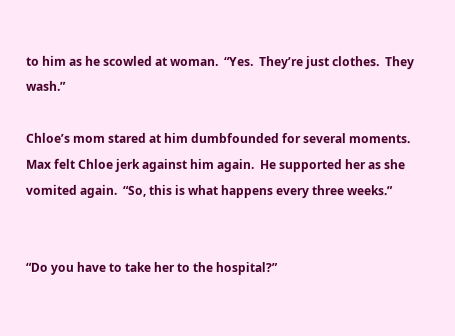to him as he scowled at woman.  “Yes.  They’re just clothes.  They wash.”

Chloe’s mom stared at him dumbfounded for several moments.  Max felt Chloe jerk against him again.  He supported her as she vomited again.  “So, this is what happens every three weeks.”


“Do you have to take her to the hospital?”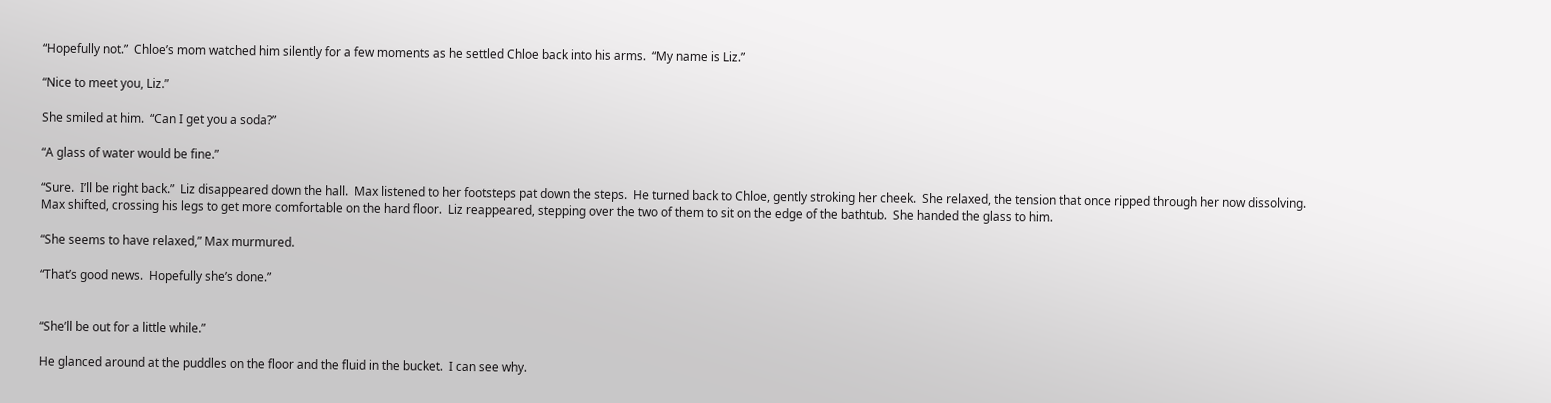“Hopefully not.”  Chloe’s mom watched him silently for a few moments as he settled Chloe back into his arms.  “My name is Liz.”

“Nice to meet you, Liz.”

She smiled at him.  “Can I get you a soda?”

“A glass of water would be fine.”

“Sure.  I’ll be right back.”  Liz disappeared down the hall.  Max listened to her footsteps pat down the steps.  He turned back to Chloe, gently stroking her cheek.  She relaxed, the tension that once ripped through her now dissolving.  Max shifted, crossing his legs to get more comfortable on the hard floor.  Liz reappeared, stepping over the two of them to sit on the edge of the bathtub.  She handed the glass to him.

“She seems to have relaxed,” Max murmured.

“That’s good news.  Hopefully she’s done.”


“She’ll be out for a little while.”

He glanced around at the puddles on the floor and the fluid in the bucket.  I can see why.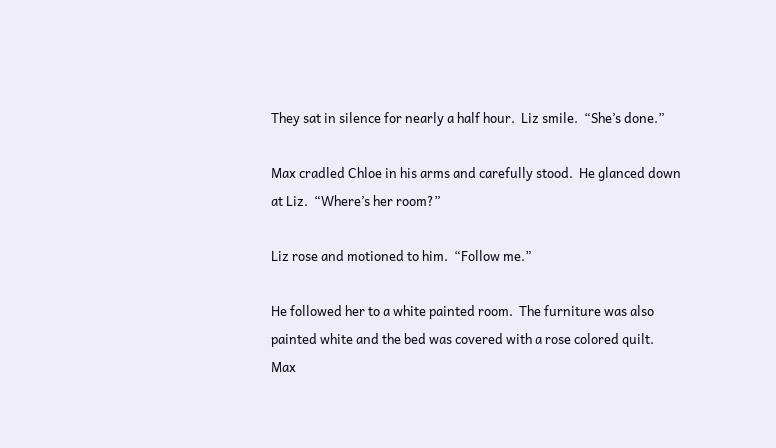They sat in silence for nearly a half hour.  Liz smile.  “She’s done.”

Max cradled Chloe in his arms and carefully stood.  He glanced down at Liz.  “Where’s her room?”

Liz rose and motioned to him.  “Follow me.”

He followed her to a white painted room.  The furniture was also painted white and the bed was covered with a rose colored quilt.  Max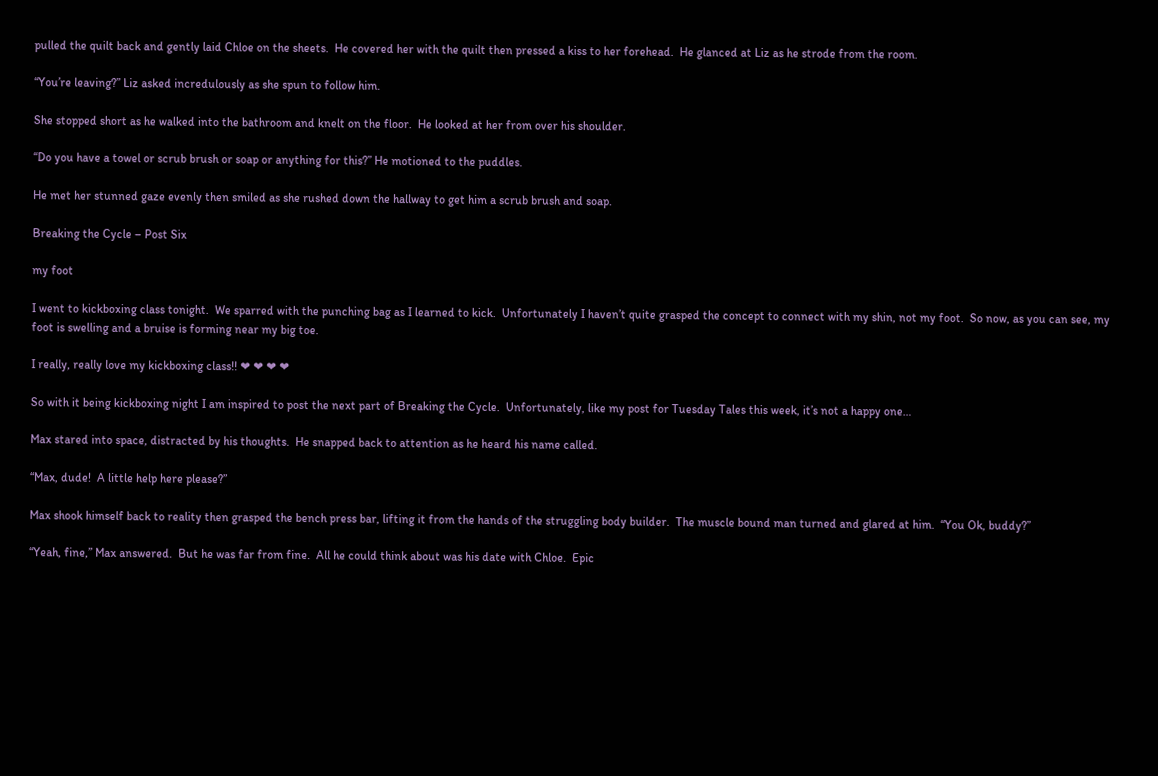pulled the quilt back and gently laid Chloe on the sheets.  He covered her with the quilt then pressed a kiss to her forehead.  He glanced at Liz as he strode from the room.

“You’re leaving?” Liz asked incredulously as she spun to follow him.

She stopped short as he walked into the bathroom and knelt on the floor.  He looked at her from over his shoulder.

“Do you have a towel or scrub brush or soap or anything for this?” He motioned to the puddles.

He met her stunned gaze evenly then smiled as she rushed down the hallway to get him a scrub brush and soap.

Breaking the Cycle – Post Six

my foot

I went to kickboxing class tonight.  We sparred with the punching bag as I learned to kick.  Unfortunately I haven’t quite grasped the concept to connect with my shin, not my foot.  So now, as you can see, my foot is swelling and a bruise is forming near my big toe.

I really, really love my kickboxing class!! ❤ ❤ ❤ ❤

So with it being kickboxing night I am inspired to post the next part of Breaking the Cycle.  Unfortunately, like my post for Tuesday Tales this week, it’s not a happy one…

Max stared into space, distracted by his thoughts.  He snapped back to attention as he heard his name called.

“Max, dude!  A little help here please?”

Max shook himself back to reality then grasped the bench press bar, lifting it from the hands of the struggling body builder.  The muscle bound man turned and glared at him.  “You Ok, buddy?”

“Yeah, fine,” Max answered.  But he was far from fine.  All he could think about was his date with Chloe.  Epic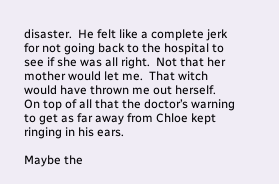disaster.  He felt like a complete jerk for not going back to the hospital to see if she was all right.  Not that her mother would let me.  That witch would have thrown me out herself.  On top of all that the doctor’s warning to get as far away from Chloe kept ringing in his ears.

Maybe the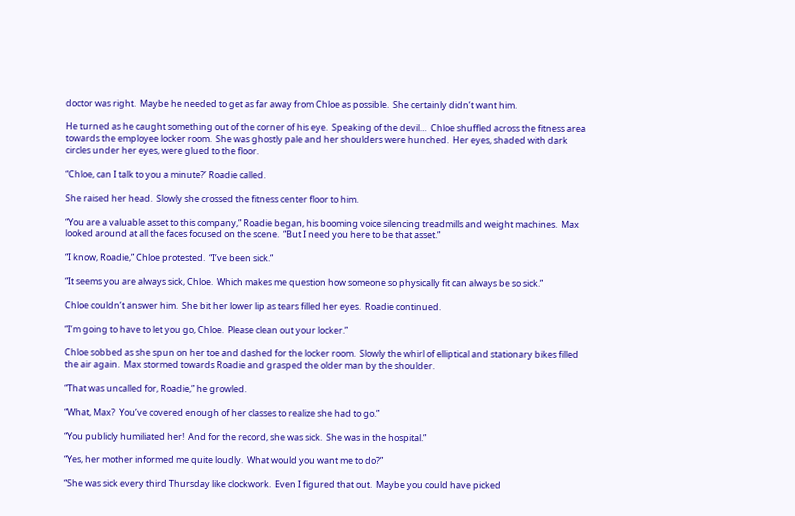doctor was right.  Maybe he needed to get as far away from Chloe as possible.  She certainly didn’t want him.

He turned as he caught something out of the corner of his eye.  Speaking of the devil…  Chloe shuffled across the fitness area towards the employee locker room.  She was ghostly pale and her shoulders were hunched.  Her eyes, shaded with dark circles under her eyes, were glued to the floor.

“Chloe, can I talk to you a minute?’ Roadie called.

She raised her head.  Slowly she crossed the fitness center floor to him.

“You are a valuable asset to this company,” Roadie began, his booming voice silencing treadmills and weight machines.  Max looked around at all the faces focused on the scene.  “But I need you here to be that asset.”

“I know, Roadie,” Chloe protested.  “I’ve been sick.”

“It seems you are always sick, Chloe.  Which makes me question how someone so physically fit can always be so sick.”

Chloe couldn’t answer him.  She bit her lower lip as tears filled her eyes.  Roadie continued.

“I’m going to have to let you go, Chloe.  Please clean out your locker.”

Chloe sobbed as she spun on her toe and dashed for the locker room.  Slowly the whirl of elliptical and stationary bikes filled the air again.  Max stormed towards Roadie and grasped the older man by the shoulder.

“That was uncalled for, Roadie,” he growled.

“What, Max?  You’ve covered enough of her classes to realize she had to go.”

“You publicly humiliated her!  And for the record, she was sick.  She was in the hospital.”

“Yes, her mother informed me quite loudly.  What would you want me to do?”

“She was sick every third Thursday like clockwork.  Even I figured that out.  Maybe you could have picked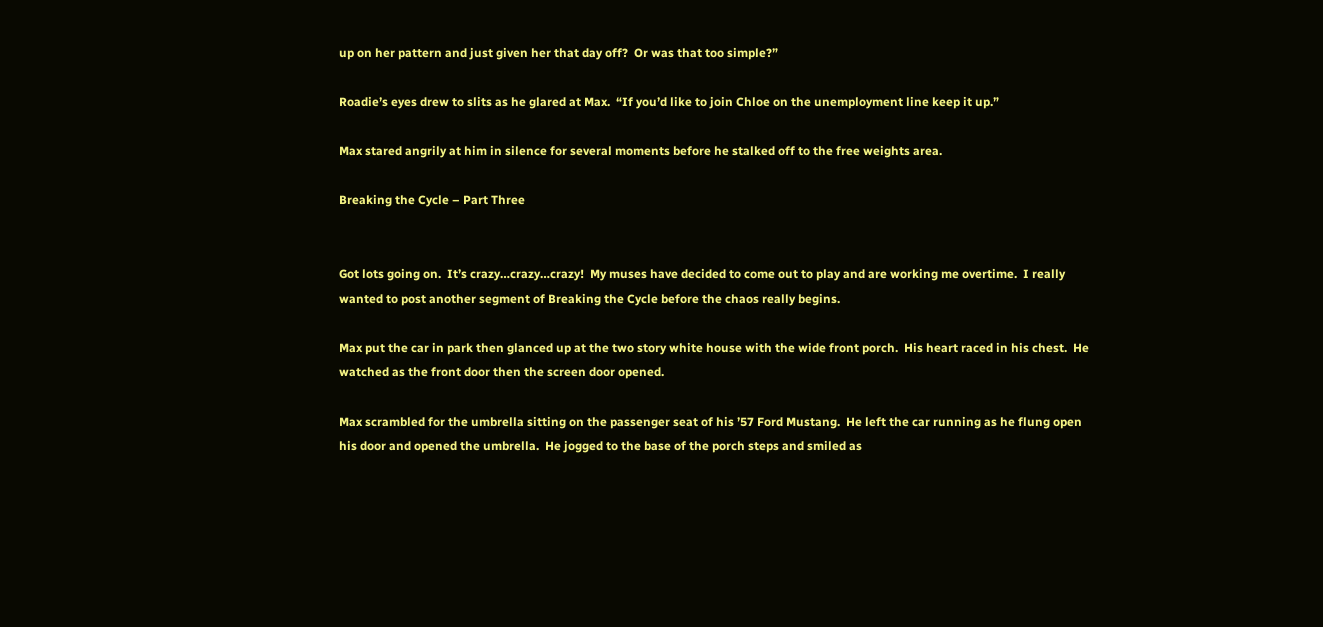up on her pattern and just given her that day off?  Or was that too simple?”

Roadie’s eyes drew to slits as he glared at Max.  “If you’d like to join Chloe on the unemployment line keep it up.”

Max stared angrily at him in silence for several moments before he stalked off to the free weights area.

Breaking the Cycle – Part Three


Got lots going on.  It’s crazy…crazy…crazy!  My muses have decided to come out to play and are working me overtime.  I really wanted to post another segment of Breaking the Cycle before the chaos really begins.

Max put the car in park then glanced up at the two story white house with the wide front porch.  His heart raced in his chest.  He watched as the front door then the screen door opened.

Max scrambled for the umbrella sitting on the passenger seat of his ’57 Ford Mustang.  He left the car running as he flung open his door and opened the umbrella.  He jogged to the base of the porch steps and smiled as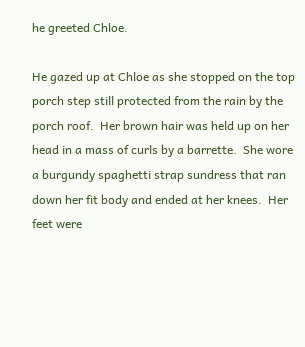he greeted Chloe.

He gazed up at Chloe as she stopped on the top porch step still protected from the rain by the porch roof.  Her brown hair was held up on her head in a mass of curls by a barrette.  She wore a burgundy spaghetti strap sundress that ran down her fit body and ended at her knees.  Her feet were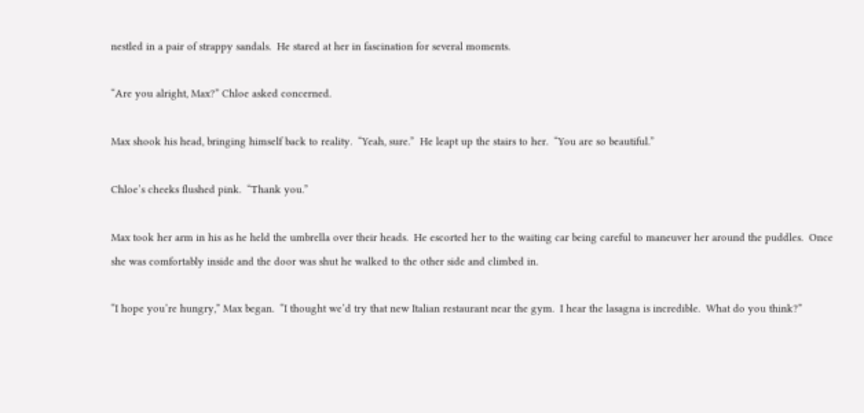nestled in a pair of strappy sandals.  He stared at her in fascination for several moments.

“Are you alright, Max?” Chloe asked concerned.

Max shook his head, bringing himself back to reality.  “Yeah, sure.”  He leapt up the stairs to her.  “You are so beautiful.”

Chloe’s cheeks flushed pink.  “Thank you.”

Max took her arm in his as he held the umbrella over their heads.  He escorted her to the waiting car being careful to maneuver her around the puddles.  Once she was comfortably inside and the door was shut he walked to the other side and climbed in.

“I hope you’re hungry,” Max began.  “I thought we’d try that new Italian restaurant near the gym.  I hear the lasagna is incredible.  What do you think?”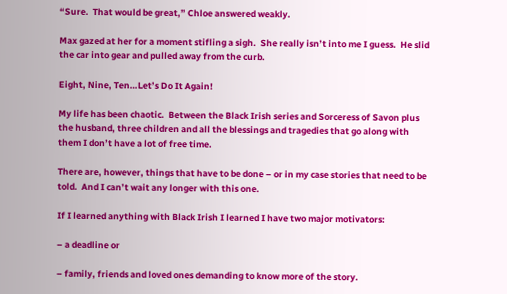“Sure.  That would be great,” Chloe answered weakly.

Max gazed at her for a moment stifling a sigh.  She really isn’t into me I guess.  He slid the car into gear and pulled away from the curb.

Eight, Nine, Ten…Let’s Do It Again!

My life has been chaotic.  Between the Black Irish series and Sorceress of Savon plus the husband, three children and all the blessings and tragedies that go along with them I don’t have a lot of free time.

There are, however, things that have to be done – or in my case stories that need to be told.  And I can’t wait any longer with this one.

If I learned anything with Black Irish I learned I have two major motivators:

– a deadline or

– family, friends and loved ones demanding to know more of the story.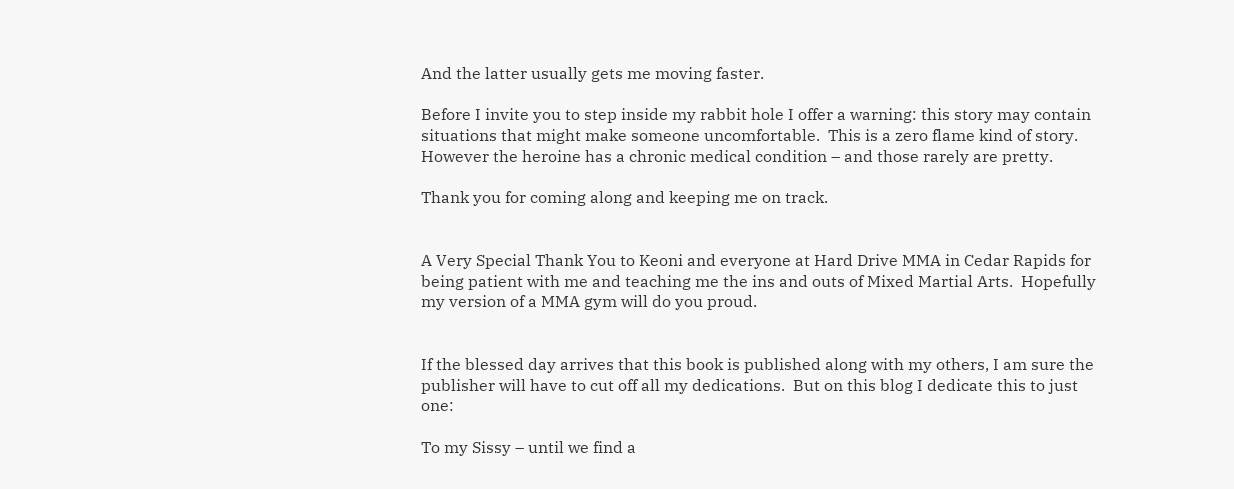And the latter usually gets me moving faster.

Before I invite you to step inside my rabbit hole I offer a warning: this story may contain situations that might make someone uncomfortable.  This is a zero flame kind of story.  However the heroine has a chronic medical condition – and those rarely are pretty.

Thank you for coming along and keeping me on track.


A Very Special Thank You to Keoni and everyone at Hard Drive MMA in Cedar Rapids for being patient with me and teaching me the ins and outs of Mixed Martial Arts.  Hopefully my version of a MMA gym will do you proud.


If the blessed day arrives that this book is published along with my others, I am sure the publisher will have to cut off all my dedications.  But on this blog I dedicate this to just one:

To my Sissy – until we find a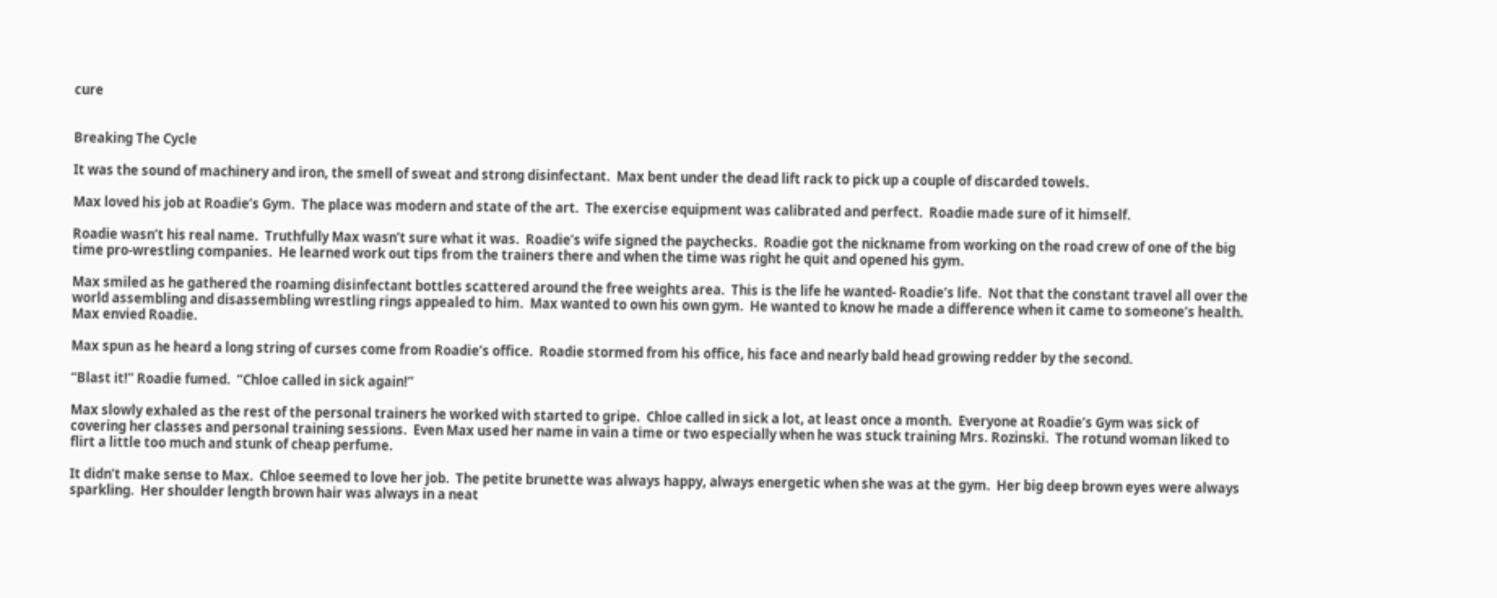cure


Breaking The Cycle

It was the sound of machinery and iron, the smell of sweat and strong disinfectant.  Max bent under the dead lift rack to pick up a couple of discarded towels.

Max loved his job at Roadie’s Gym.  The place was modern and state of the art.  The exercise equipment was calibrated and perfect.  Roadie made sure of it himself.

Roadie wasn’t his real name.  Truthfully Max wasn’t sure what it was.  Roadie’s wife signed the paychecks.  Roadie got the nickname from working on the road crew of one of the big time pro-wrestling companies.  He learned work out tips from the trainers there and when the time was right he quit and opened his gym.

Max smiled as he gathered the roaming disinfectant bottles scattered around the free weights area.  This is the life he wanted- Roadie’s life.  Not that the constant travel all over the world assembling and disassembling wrestling rings appealed to him.  Max wanted to own his own gym.  He wanted to know he made a difference when it came to someone’s health.  Max envied Roadie.

Max spun as he heard a long string of curses come from Roadie’s office.  Roadie stormed from his office, his face and nearly bald head growing redder by the second.

“Blast it!” Roadie fumed.  “Chloe called in sick again!”

Max slowly exhaled as the rest of the personal trainers he worked with started to gripe.  Chloe called in sick a lot, at least once a month.  Everyone at Roadie’s Gym was sick of covering her classes and personal training sessions.  Even Max used her name in vain a time or two especially when he was stuck training Mrs. Rozinski.  The rotund woman liked to flirt a little too much and stunk of cheap perfume.

It didn’t make sense to Max.  Chloe seemed to love her job.  The petite brunette was always happy, always energetic when she was at the gym.  Her big deep brown eyes were always sparkling.  Her shoulder length brown hair was always in a neat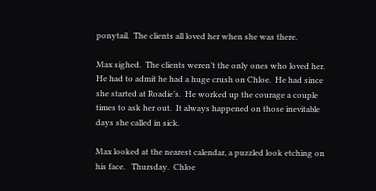ponytail.  The clients all loved her when she was there.

Max sighed.  The clients weren’t the only ones who loved her.  He had to admit he had a huge crush on Chloe.  He had since she started at Roadie’s.  He worked up the courage a couple times to ask her out.  It always happened on those inevitable days she called in sick.

Max looked at the nearest calendar, a puzzled look etching on his face.   Thursday.  Chloe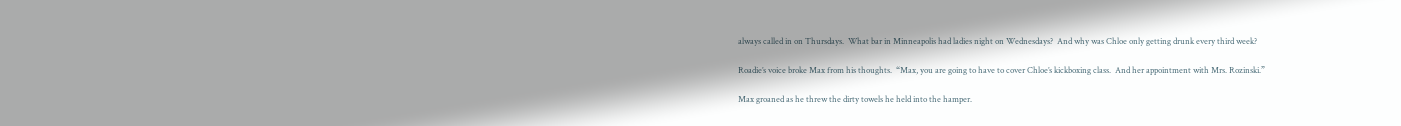always called in on Thursdays.  What bar in Minneapolis had ladies night on Wednesdays?  And why was Chloe only getting drunk every third week?

Roadie’s voice broke Max from his thoughts.  “Max, you are going to have to cover Chloe’s kickboxing class.  And her appointment with Mrs. Rozinski.”

Max groaned as he threw the dirty towels he held into the hamper.